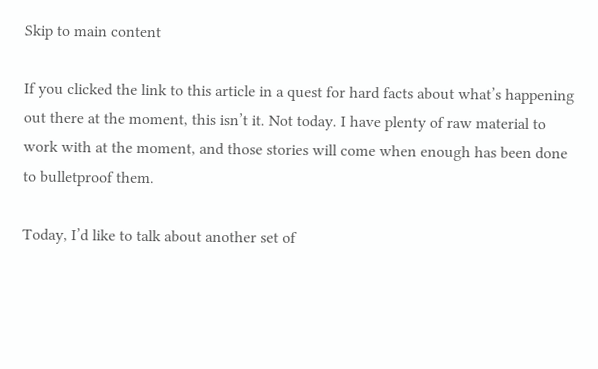Skip to main content

If you clicked the link to this article in a quest for hard facts about what’s happening out there at the moment, this isn’t it. Not today. I have plenty of raw material to work with at the moment, and those stories will come when enough has been done to bulletproof them.

Today, I’d like to talk about another set of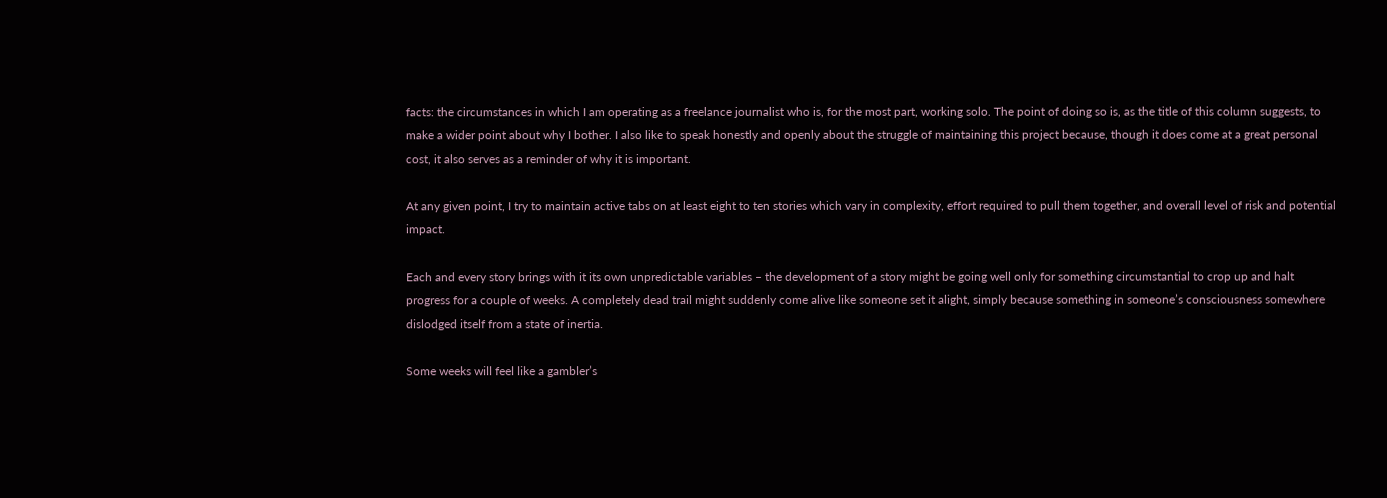facts: the circumstances in which I am operating as a freelance journalist who is, for the most part, working solo. The point of doing so is, as the title of this column suggests, to make a wider point about why I bother. I also like to speak honestly and openly about the struggle of maintaining this project because, though it does come at a great personal cost, it also serves as a reminder of why it is important.

At any given point, I try to maintain active tabs on at least eight to ten stories which vary in complexity, effort required to pull them together, and overall level of risk and potential impact.

Each and every story brings with it its own unpredictable variables – the development of a story might be going well only for something circumstantial to crop up and halt progress for a couple of weeks. A completely dead trail might suddenly come alive like someone set it alight, simply because something in someone’s consciousness somewhere dislodged itself from a state of inertia.

Some weeks will feel like a gambler’s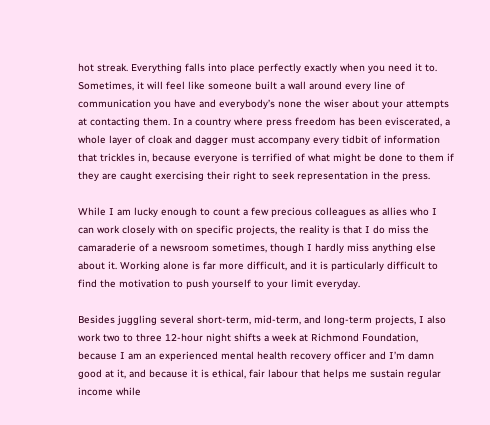hot streak. Everything falls into place perfectly exactly when you need it to. Sometimes, it will feel like someone built a wall around every line of communication you have and everybody’s none the wiser about your attempts at contacting them. In a country where press freedom has been eviscerated, a whole layer of cloak and dagger must accompany every tidbit of information that trickles in, because everyone is terrified of what might be done to them if they are caught exercising their right to seek representation in the press.

While I am lucky enough to count a few precious colleagues as allies who I can work closely with on specific projects, the reality is that I do miss the camaraderie of a newsroom sometimes, though I hardly miss anything else about it. Working alone is far more difficult, and it is particularly difficult to find the motivation to push yourself to your limit everyday.

Besides juggling several short-term, mid-term, and long-term projects, I also work two to three 12-hour night shifts a week at Richmond Foundation, because I am an experienced mental health recovery officer and I’m damn good at it, and because it is ethical, fair labour that helps me sustain regular income while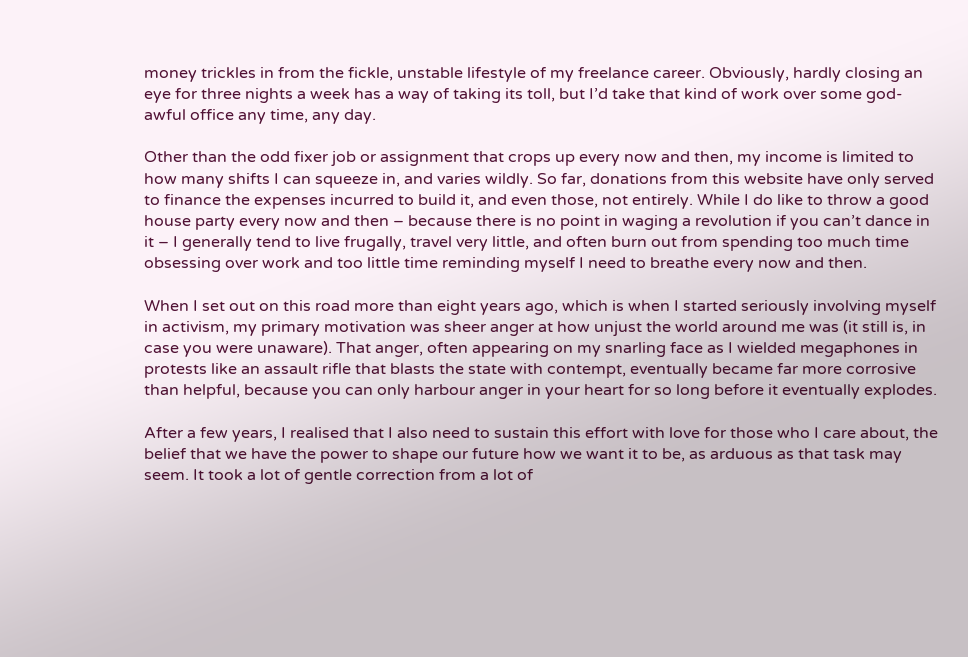money trickles in from the fickle, unstable lifestyle of my freelance career. Obviously, hardly closing an eye for three nights a week has a way of taking its toll, but I’d take that kind of work over some god-awful office any time, any day.

Other than the odd fixer job or assignment that crops up every now and then, my income is limited to how many shifts I can squeeze in, and varies wildly. So far, donations from this website have only served to finance the expenses incurred to build it, and even those, not entirely. While I do like to throw a good house party every now and then – because there is no point in waging a revolution if you can’t dance in it – I generally tend to live frugally, travel very little, and often burn out from spending too much time obsessing over work and too little time reminding myself I need to breathe every now and then.

When I set out on this road more than eight years ago, which is when I started seriously involving myself in activism, my primary motivation was sheer anger at how unjust the world around me was (it still is, in case you were unaware). That anger, often appearing on my snarling face as I wielded megaphones in protests like an assault rifle that blasts the state with contempt, eventually became far more corrosive than helpful, because you can only harbour anger in your heart for so long before it eventually explodes.

After a few years, I realised that I also need to sustain this effort with love for those who I care about, the belief that we have the power to shape our future how we want it to be, as arduous as that task may seem. It took a lot of gentle correction from a lot of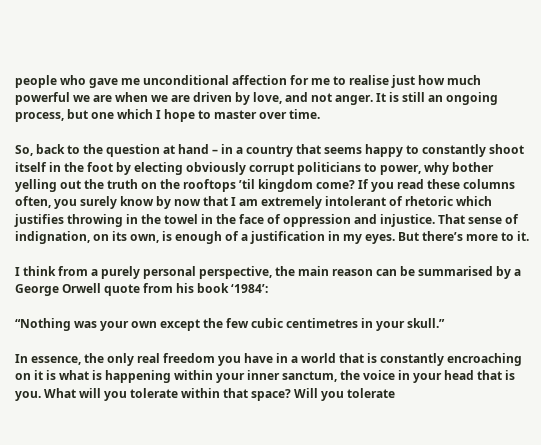people who gave me unconditional affection for me to realise just how much powerful we are when we are driven by love, and not anger. It is still an ongoing process, but one which I hope to master over time.

So, back to the question at hand – in a country that seems happy to constantly shoot itself in the foot by electing obviously corrupt politicians to power, why bother yelling out the truth on the rooftops ’til kingdom come? If you read these columns often, you surely know by now that I am extremely intolerant of rhetoric which justifies throwing in the towel in the face of oppression and injustice. That sense of indignation, on its own, is enough of a justification in my eyes. But there’s more to it.

I think from a purely personal perspective, the main reason can be summarised by a George Orwell quote from his book ‘1984’:

“Nothing was your own except the few cubic centimetres in your skull.”

In essence, the only real freedom you have in a world that is constantly encroaching on it is what is happening within your inner sanctum, the voice in your head that is you. What will you tolerate within that space? Will you tolerate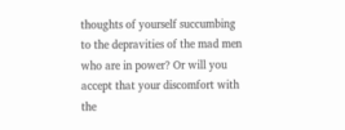thoughts of yourself succumbing to the depravities of the mad men who are in power? Or will you accept that your discomfort with the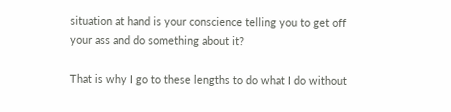situation at hand is your conscience telling you to get off your ass and do something about it?

That is why I go to these lengths to do what I do without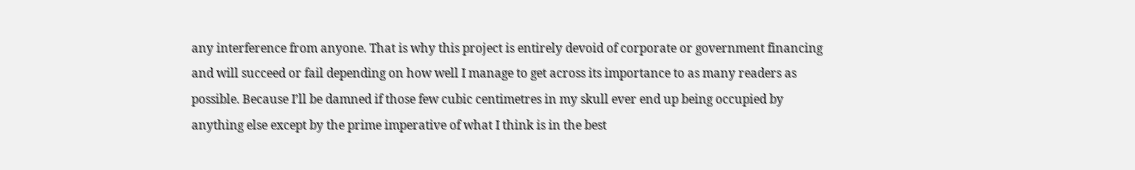any interference from anyone. That is why this project is entirely devoid of corporate or government financing and will succeed or fail depending on how well I manage to get across its importance to as many readers as possible. Because I’ll be damned if those few cubic centimetres in my skull ever end up being occupied by anything else except by the prime imperative of what I think is in the best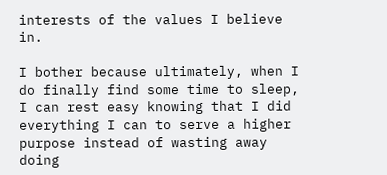interests of the values I believe in.

I bother because ultimately, when I do finally find some time to sleep, I can rest easy knowing that I did everything I can to serve a higher purpose instead of wasting away doing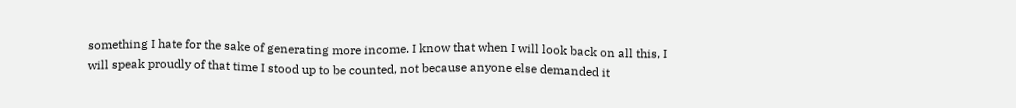something I hate for the sake of generating more income. I know that when I will look back on all this, I will speak proudly of that time I stood up to be counted, not because anyone else demanded it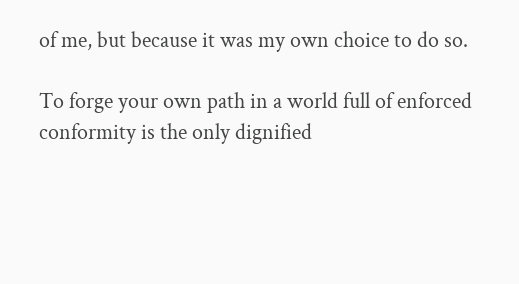of me, but because it was my own choice to do so.

To forge your own path in a world full of enforced conformity is the only dignified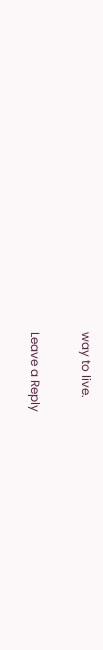way to live.

Leave a Reply